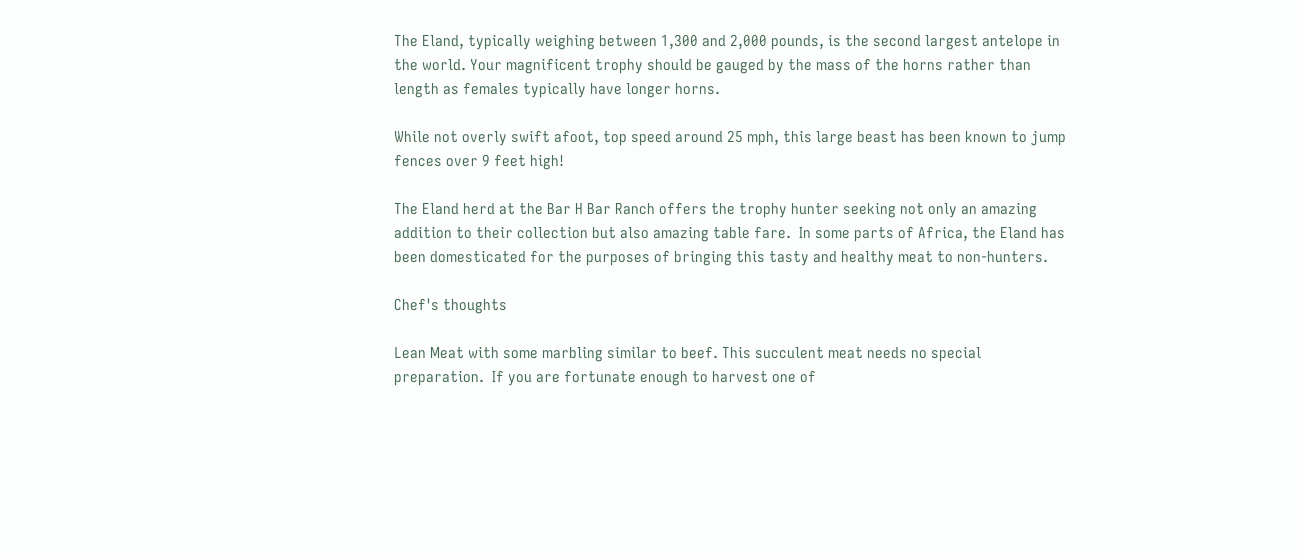The Eland, typically weighing between 1,300 and 2,000 pounds, is the second largest antelope in the world. Your magnificent trophy should be gauged by the mass of the horns rather than length as females typically have longer horns.

While not overly swift afoot, top speed around 25 mph, this large beast has been known to jump fences over 9 feet high!

The Eland herd at the Bar H Bar Ranch offers the trophy hunter seeking not only an amazing addition to their collection but also amazing table fare.  In some parts of Africa, the Eland has been domesticated for the purposes of bringing this tasty and healthy meat to non-hunters.

Chef's thoughts

Lean Meat with some marbling similar to beef. This succulent meat needs no special preparation.  If you are fortunate enough to harvest one of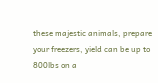these majestic animals, prepare your freezers, yield can be up to 800lbs on a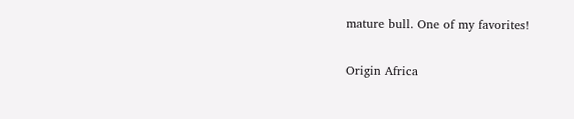mature bull. One of my favorites!

Origin Africa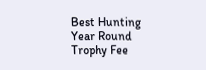Best Hunting Year Round
Trophy Fee